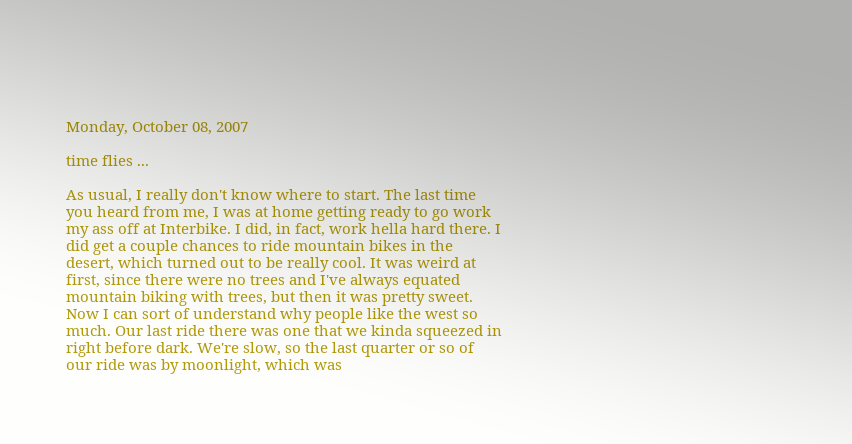Monday, October 08, 2007

time flies ...

As usual, I really don't know where to start. The last time you heard from me, I was at home getting ready to go work my ass off at Interbike. I did, in fact, work hella hard there. I did get a couple chances to ride mountain bikes in the desert, which turned out to be really cool. It was weird at first, since there were no trees and I've always equated mountain biking with trees, but then it was pretty sweet. Now I can sort of understand why people like the west so much. Our last ride there was one that we kinda squeezed in right before dark. We're slow, so the last quarter or so of our ride was by moonlight, which was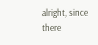alright, since there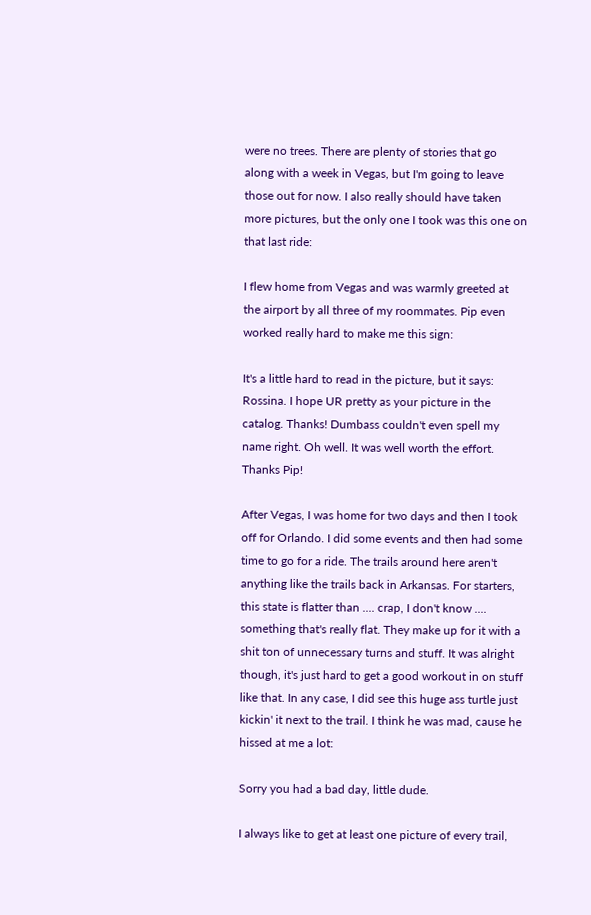were no trees. There are plenty of stories that go along with a week in Vegas, but I'm going to leave those out for now. I also really should have taken more pictures, but the only one I took was this one on that last ride:

I flew home from Vegas and was warmly greeted at the airport by all three of my roommates. Pip even worked really hard to make me this sign:

It's a little hard to read in the picture, but it says: Rossina. I hope UR pretty as your picture in the catalog. Thanks! Dumbass couldn't even spell my name right. Oh well. It was well worth the effort. Thanks Pip!

After Vegas, I was home for two days and then I took off for Orlando. I did some events and then had some time to go for a ride. The trails around here aren't anything like the trails back in Arkansas. For starters, this state is flatter than .... crap, I don't know .... something that's really flat. They make up for it with a shit ton of unnecessary turns and stuff. It was alright though, it's just hard to get a good workout in on stuff like that. In any case, I did see this huge ass turtle just kickin' it next to the trail. I think he was mad, cause he hissed at me a lot:

Sorry you had a bad day, little dude.

I always like to get at least one picture of every trail,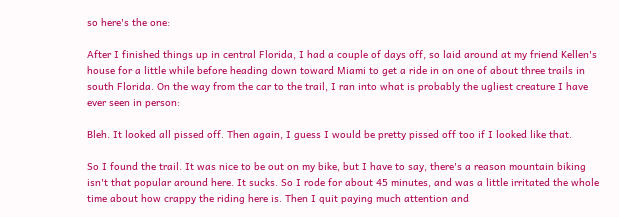so here's the one:

After I finished things up in central Florida, I had a couple of days off, so laid around at my friend Kellen's house for a little while before heading down toward Miami to get a ride in on one of about three trails in south Florida. On the way from the car to the trail, I ran into what is probably the ugliest creature I have ever seen in person:

Bleh. It looked all pissed off. Then again, I guess I would be pretty pissed off too if I looked like that.

So I found the trail. It was nice to be out on my bike, but I have to say, there's a reason mountain biking isn't that popular around here. It sucks. So I rode for about 45 minutes, and was a little irritated the whole time about how crappy the riding here is. Then I quit paying much attention and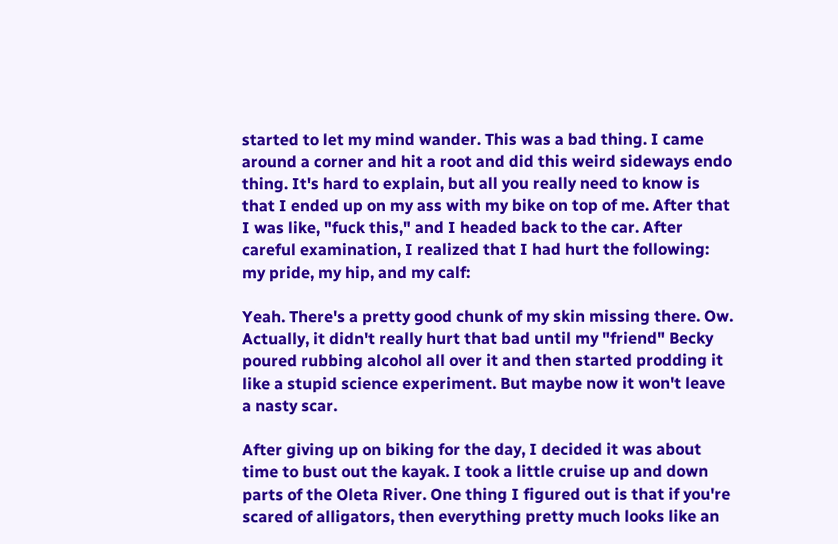started to let my mind wander. This was a bad thing. I came around a corner and hit a root and did this weird sideways endo thing. It's hard to explain, but all you really need to know is that I ended up on my ass with my bike on top of me. After that I was like, "fuck this," and I headed back to the car. After careful examination, I realized that I had hurt the following: my pride, my hip, and my calf:

Yeah. There's a pretty good chunk of my skin missing there. Ow. Actually, it didn't really hurt that bad until my "friend" Becky poured rubbing alcohol all over it and then started prodding it like a stupid science experiment. But maybe now it won't leave a nasty scar.

After giving up on biking for the day, I decided it was about time to bust out the kayak. I took a little cruise up and down parts of the Oleta River. One thing I figured out is that if you're scared of alligators, then everything pretty much looks like an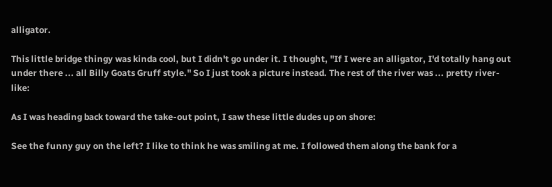alligator.

This little bridge thingy was kinda cool, but I didn't go under it. I thought, "If I were an alligator, I'd totally hang out under there ... all Billy Goats Gruff style." So I just took a picture instead. The rest of the river was ... pretty river-like:

As I was heading back toward the take-out point, I saw these little dudes up on shore:

See the funny guy on the left? I like to think he was smiling at me. I followed them along the bank for a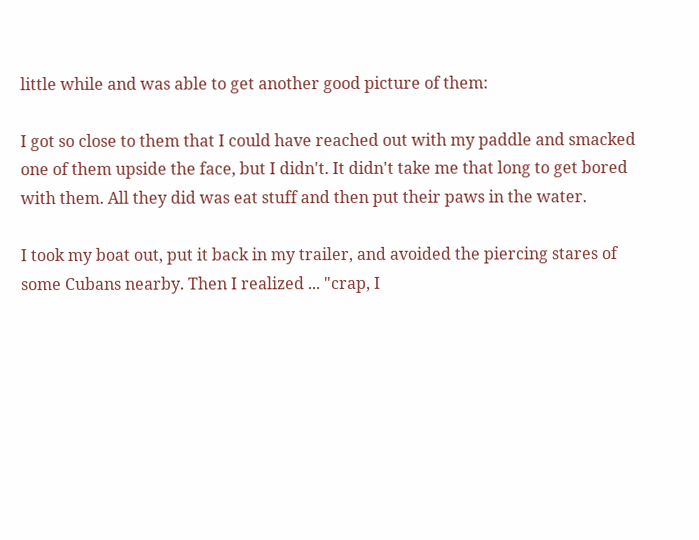little while and was able to get another good picture of them:

I got so close to them that I could have reached out with my paddle and smacked one of them upside the face, but I didn't. It didn't take me that long to get bored with them. All they did was eat stuff and then put their paws in the water.

I took my boat out, put it back in my trailer, and avoided the piercing stares of some Cubans nearby. Then I realized ... "crap, I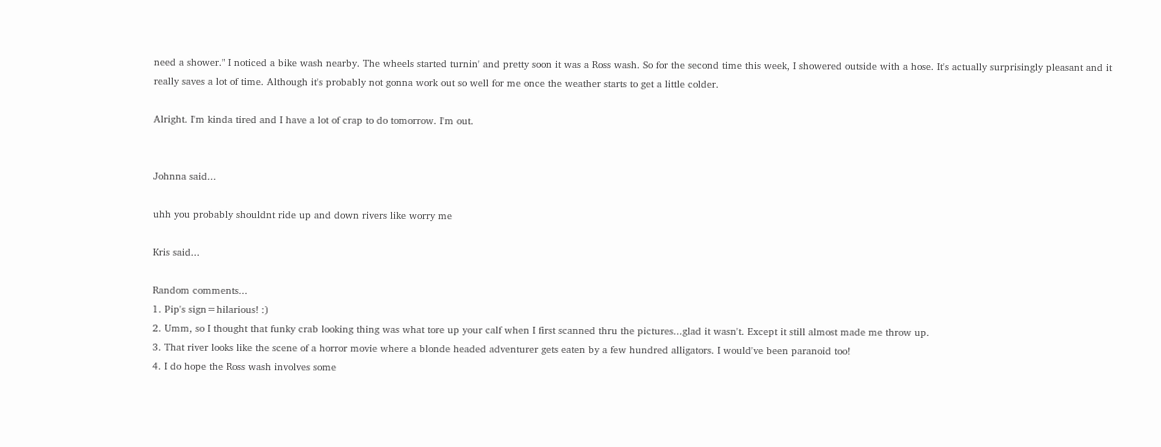need a shower." I noticed a bike wash nearby. The wheels started turnin' and pretty soon it was a Ross wash. So for the second time this week, I showered outside with a hose. It's actually surprisingly pleasant and it really saves a lot of time. Although it's probably not gonna work out so well for me once the weather starts to get a little colder.

Alright. I'm kinda tired and I have a lot of crap to do tomorrow. I'm out.


Johnna said...

uhh you probably shouldnt ride up and down rivers like worry me

Kris said...

Random comments...
1. Pip's sign=hilarious! :)
2. Umm, so I thought that funky crab looking thing was what tore up your calf when I first scanned thru the pictures...glad it wasn't. Except it still almost made me throw up.
3. That river looks like the scene of a horror movie where a blonde headed adventurer gets eaten by a few hundred alligators. I would've been paranoid too!
4. I do hope the Ross wash involves some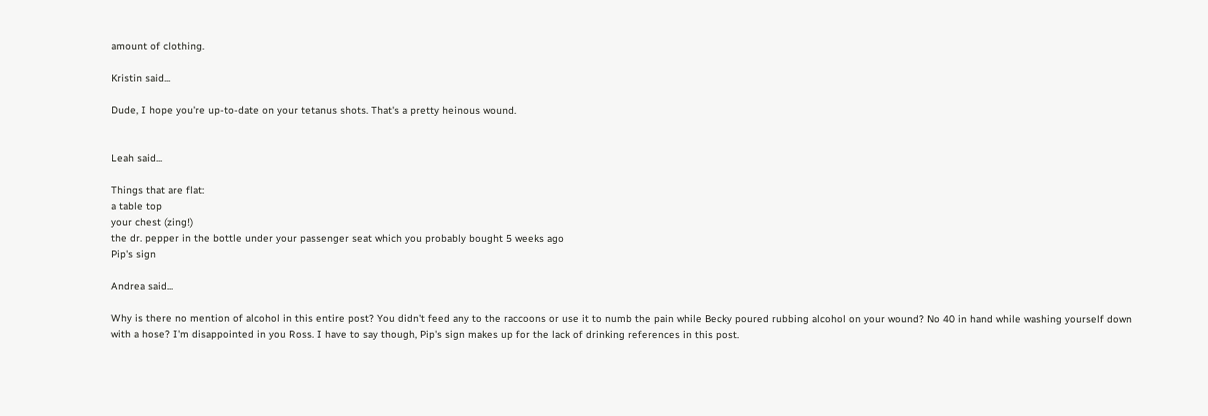amount of clothing.

Kristin said...

Dude, I hope you're up-to-date on your tetanus shots. That's a pretty heinous wound.


Leah said...

Things that are flat:
a table top
your chest (zing!)
the dr. pepper in the bottle under your passenger seat which you probably bought 5 weeks ago
Pip's sign

Andrea said...

Why is there no mention of alcohol in this entire post? You didn't feed any to the raccoons or use it to numb the pain while Becky poured rubbing alcohol on your wound? No 40 in hand while washing yourself down with a hose? I'm disappointed in you Ross. I have to say though, Pip's sign makes up for the lack of drinking references in this post.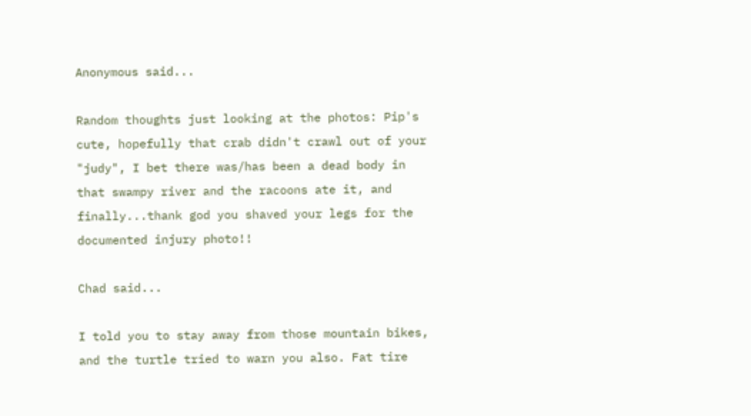Anonymous said...

Random thoughts just looking at the photos: Pip's cute, hopefully that crab didn't crawl out of your "judy", I bet there was/has been a dead body in that swampy river and the racoons ate it, and finally...thank god you shaved your legs for the documented injury photo!!

Chad said...

I told you to stay away from those mountain bikes, and the turtle tried to warn you also. Fat tire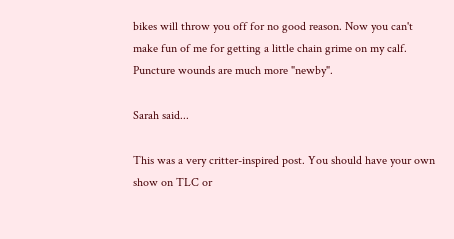bikes will throw you off for no good reason. Now you can't make fun of me for getting a little chain grime on my calf. Puncture wounds are much more "newby".

Sarah said...

This was a very critter-inspired post. You should have your own show on TLC or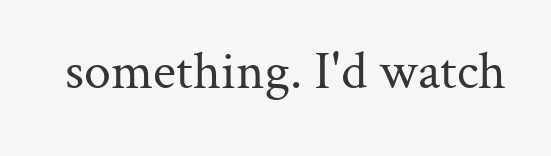something. I'd watch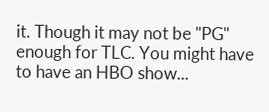it. Though it may not be "PG" enough for TLC. You might have to have an HBO show...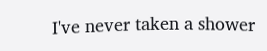I've never taken a shower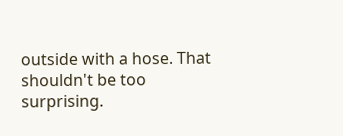outside with a hose. That shouldn't be too surprising.